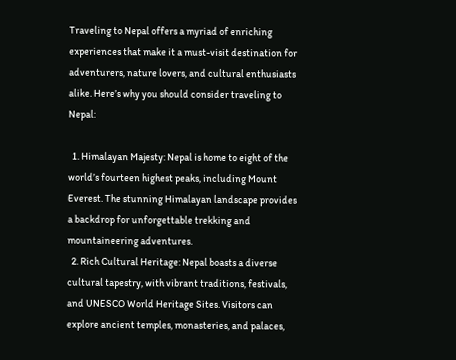Traveling to Nepal offers a myriad of enriching experiences that make it a must-visit destination for adventurers, nature lovers, and cultural enthusiasts alike. Here’s why you should consider traveling to Nepal:

  1. Himalayan Majesty: Nepal is home to eight of the world’s fourteen highest peaks, including Mount Everest. The stunning Himalayan landscape provides a backdrop for unforgettable trekking and mountaineering adventures.
  2. Rich Cultural Heritage: Nepal boasts a diverse cultural tapestry, with vibrant traditions, festivals, and UNESCO World Heritage Sites. Visitors can explore ancient temples, monasteries, and palaces,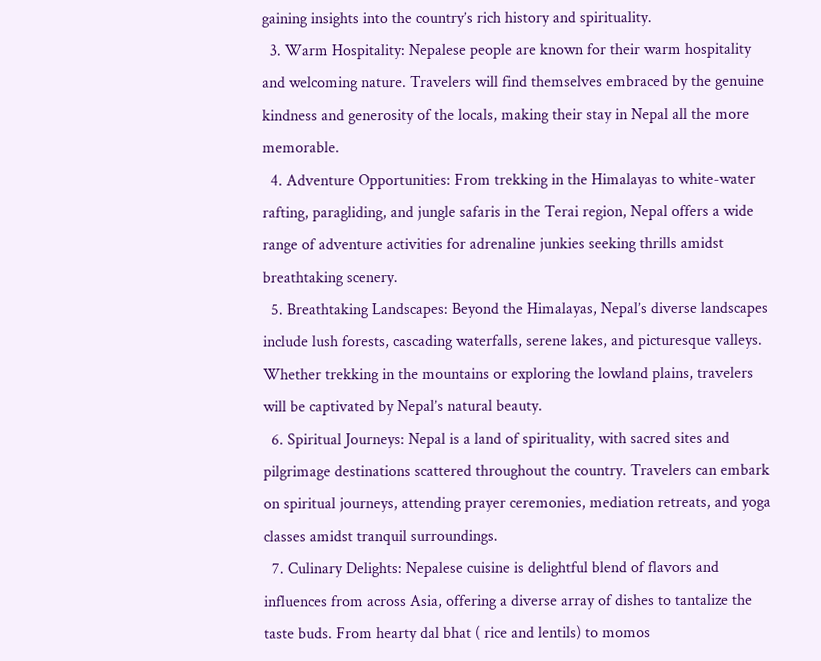gaining insights into the country’s rich history and spirituality.
  3. Warm Hospitality: Nepalese people are known for their warm hospitality and welcoming nature. Travelers will find themselves embraced by the genuine kindness and generosity of the locals, making their stay in Nepal all the more memorable.
  4. Adventure Opportunities: From trekking in the Himalayas to white-water rafting, paragliding, and jungle safaris in the Terai region, Nepal offers a wide range of adventure activities for adrenaline junkies seeking thrills amidst breathtaking scenery.
  5. Breathtaking Landscapes: Beyond the Himalayas, Nepal’s diverse landscapes include lush forests, cascading waterfalls, serene lakes, and picturesque valleys. Whether trekking in the mountains or exploring the lowland plains, travelers will be captivated by Nepal’s natural beauty.
  6. Spiritual Journeys: Nepal is a land of spirituality, with sacred sites and pilgrimage destinations scattered throughout the country. Travelers can embark on spiritual journeys, attending prayer ceremonies, mediation retreats, and yoga classes amidst tranquil surroundings.
  7. Culinary Delights: Nepalese cuisine is delightful blend of flavors and influences from across Asia, offering a diverse array of dishes to tantalize the taste buds. From hearty dal bhat ( rice and lentils) to momos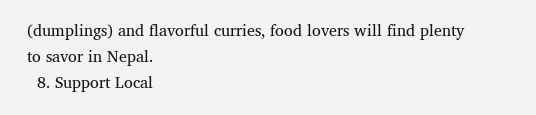(dumplings) and flavorful curries, food lovers will find plenty to savor in Nepal.
  8. Support Local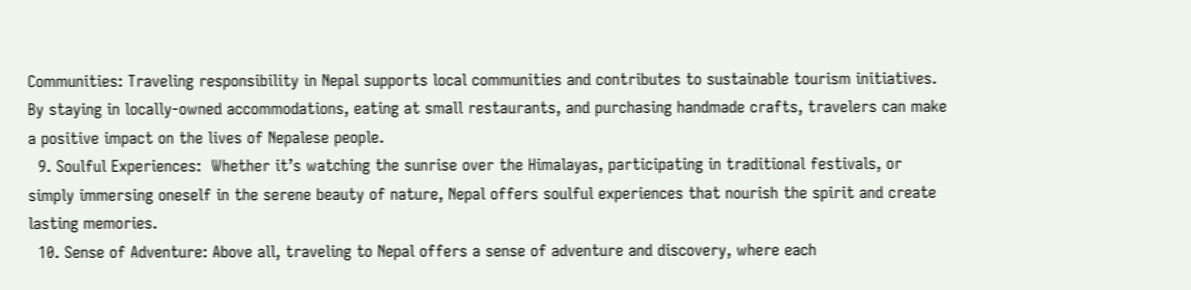Communities: Traveling responsibility in Nepal supports local communities and contributes to sustainable tourism initiatives. By staying in locally-owned accommodations, eating at small restaurants, and purchasing handmade crafts, travelers can make a positive impact on the lives of Nepalese people.
  9. Soulful Experiences:  Whether it’s watching the sunrise over the Himalayas, participating in traditional festivals, or simply immersing oneself in the serene beauty of nature, Nepal offers soulful experiences that nourish the spirit and create lasting memories.
  10. Sense of Adventure: Above all, traveling to Nepal offers a sense of adventure and discovery, where each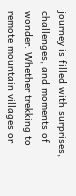journey is filled with surprises, challenges, and moments of wonder. Whether trekking to remote mountain villages or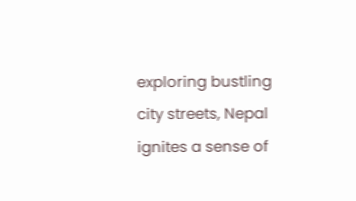exploring bustling city streets, Nepal ignites a sense of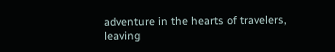adventure in the hearts of travelers, leaving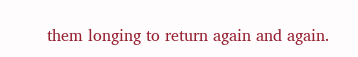them longing to return again and again.